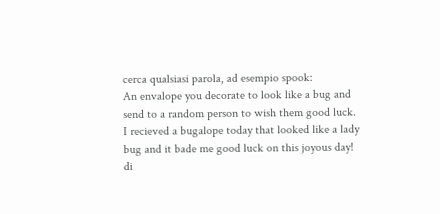cerca qualsiasi parola, ad esempio spook:
An envalope you decorate to look like a bug and send to a random person to wish them good luck.
I recieved a bugalope today that looked like a lady bug and it bade me good luck on this joyous day!
di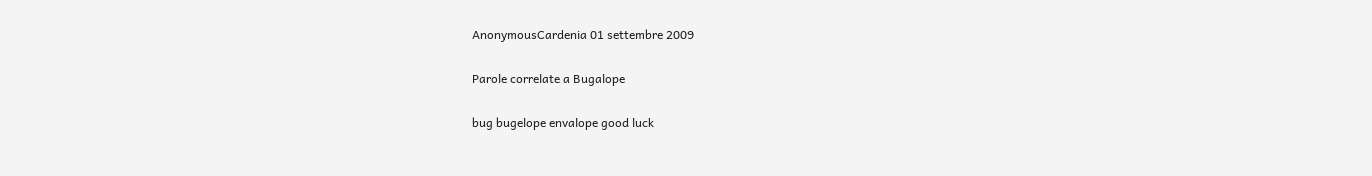AnonymousCardenia 01 settembre 2009

Parole correlate a Bugalope

bug bugelope envalope good luck